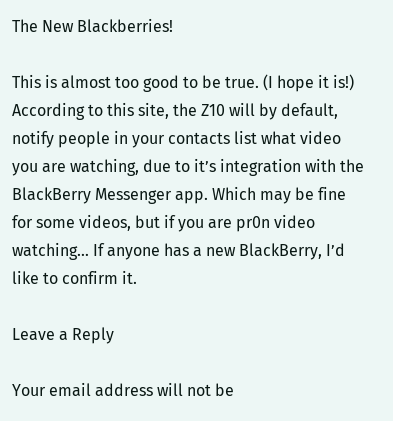The New Blackberries!

This is almost too good to be true. (I hope it is!) According to this site, the Z10 will by default, notify people in your contacts list what video you are watching, due to it’s integration with the BlackBerry Messenger app. Which may be fine for some videos, but if you are pr0n video watching… If anyone has a new BlackBerry, I’d like to confirm it.

Leave a Reply

Your email address will not be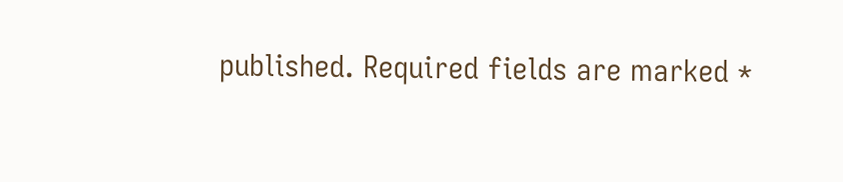published. Required fields are marked *